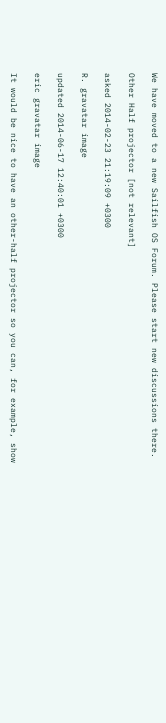We have moved to a new Sailfish OS Forum. Please start new discussions there.

Other Half projector [not relevant]

asked 2014-02-23 21:19:09 +0300

R. gravatar image

updated 2014-06-17 12:40:01 +0300

eric gravatar image

It would be nice to have an other-half projector so you can, for example, show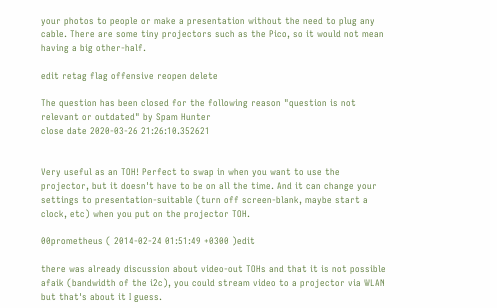your photos to people or make a presentation without the need to plug any cable. There are some tiny projectors such as the Pico, so it would not mean having a big other-half.

edit retag flag offensive reopen delete

The question has been closed for the following reason "question is not relevant or outdated" by Spam Hunter
close date 2020-03-26 21:26:10.352621


Very useful as an TOH! Perfect to swap in when you want to use the projector, but it doesn't have to be on all the time. And it can change your settings to presentation-suitable (turn off screen-blank, maybe start a clock, etc) when you put on the projector TOH.

00prometheus ( 2014-02-24 01:51:49 +0300 )edit

there was already discussion about video-out TOHs and that it is not possible afaik (bandwidth of the i2c), you could stream video to a projector via WLAN but that's about it I guess.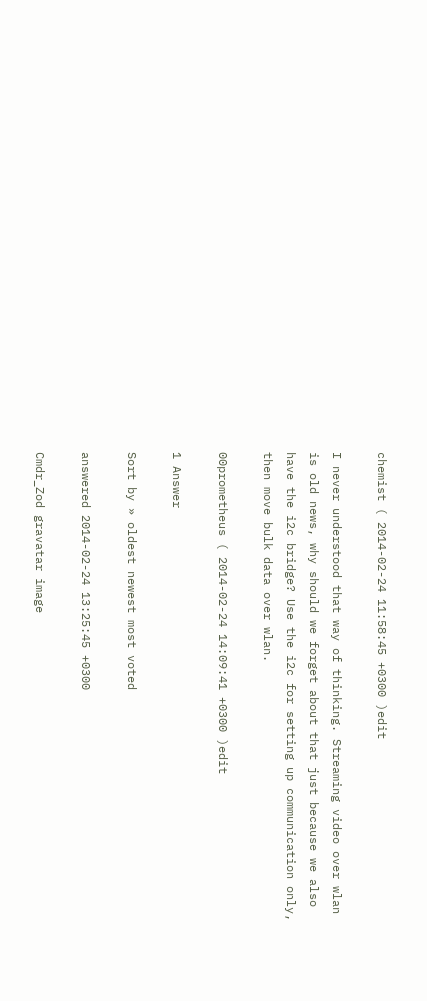chemist ( 2014-02-24 11:58:45 +0300 )edit

I never understood that way of thinking. Streaming video over wlan is old news, why should we forget about that just because we also have the i2c bridge? Use the i2c for setting up communication only, then move bulk data over wlan.

00prometheus ( 2014-02-24 14:09:41 +0300 )edit

1 Answer

Sort by » oldest newest most voted

answered 2014-02-24 13:25:45 +0300

Cmdr_Zod gravatar image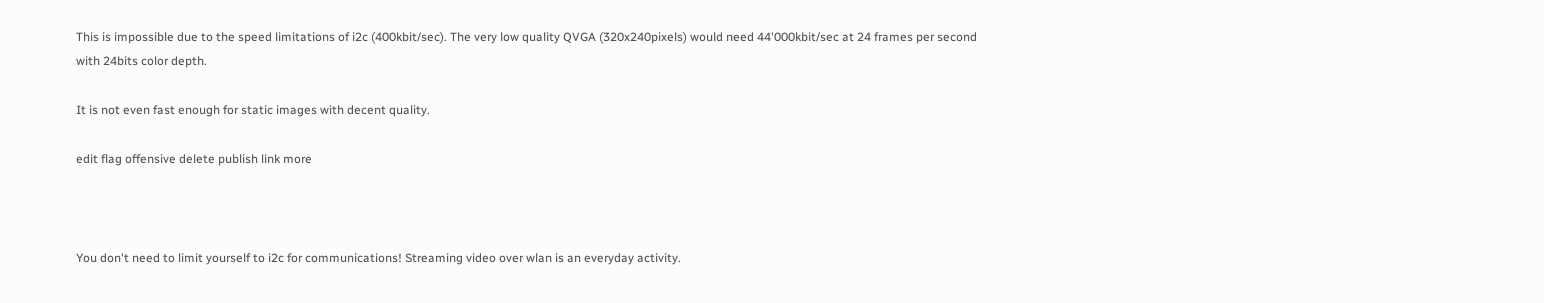This is impossible due to the speed limitations of i2c (400kbit/sec). The very low quality QVGA (320x240pixels) would need 44'000kbit/sec at 24 frames per second with 24bits color depth.

It is not even fast enough for static images with decent quality.

edit flag offensive delete publish link more



You don't need to limit yourself to i2c for communications! Streaming video over wlan is an everyday activity.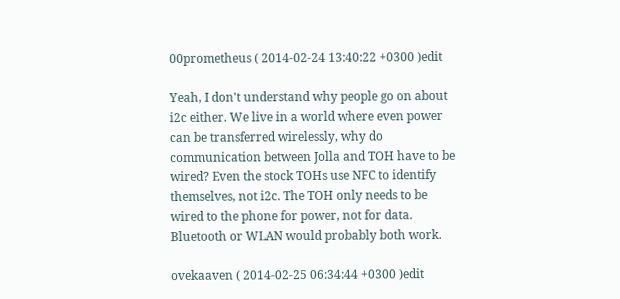00prometheus ( 2014-02-24 13:40:22 +0300 )edit

Yeah, I don't understand why people go on about i2c either. We live in a world where even power can be transferred wirelessly, why do communication between Jolla and TOH have to be wired? Even the stock TOHs use NFC to identify themselves, not i2c. The TOH only needs to be wired to the phone for power, not for data. Bluetooth or WLAN would probably both work.

ovekaaven ( 2014-02-25 06:34:44 +0300 )edit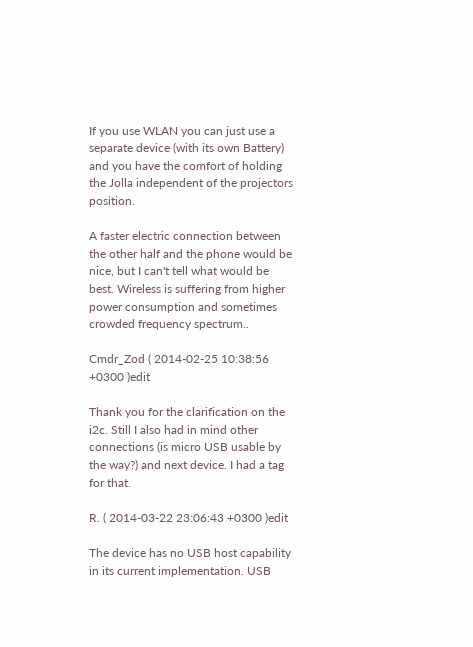If you use WLAN you can just use a separate device (with its own Battery) and you have the comfort of holding the Jolla independent of the projectors position.

A faster electric connection between the other half and the phone would be nice, but I can't tell what would be best. Wireless is suffering from higher power consumption and sometimes crowded frequency spectrum..

Cmdr_Zod ( 2014-02-25 10:38:56 +0300 )edit

Thank you for the clarification on the i2c. Still I also had in mind other connections (is micro USB usable by the way?) and next device. I had a tag for that.

R. ( 2014-03-22 23:06:43 +0300 )edit

The device has no USB host capability in its current implementation. USB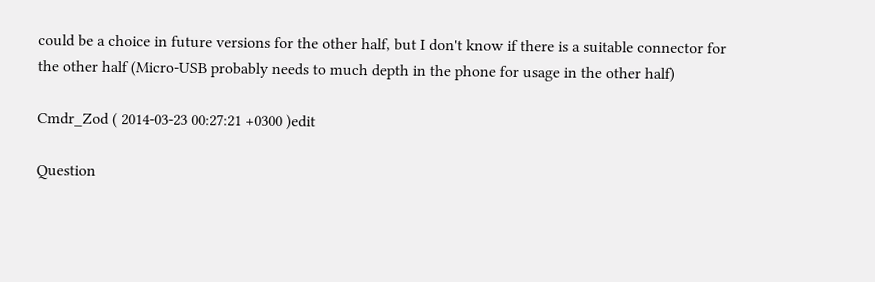could be a choice in future versions for the other half, but I don't know if there is a suitable connector for the other half (Micro-USB probably needs to much depth in the phone for usage in the other half)

Cmdr_Zod ( 2014-03-23 00:27:21 +0300 )edit

Question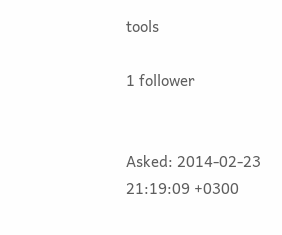tools

1 follower


Asked: 2014-02-23 21:19:09 +0300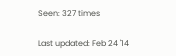Seen: 327 times

Last updated: Feb 24 '14